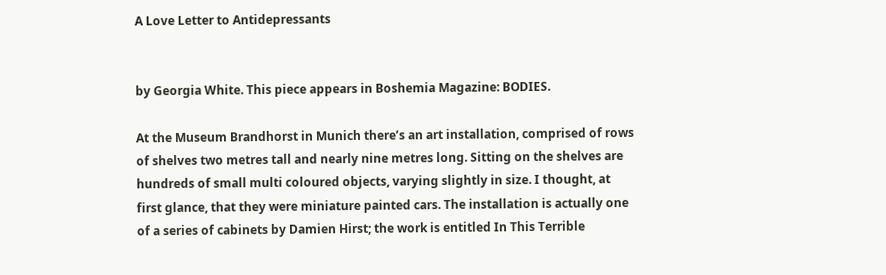A Love Letter to Antidepressants


by Georgia White. This piece appears in Boshemia Magazine: BODIES.

At the Museum Brandhorst in Munich there’s an art installation, comprised of rows of shelves two metres tall and nearly nine metres long. Sitting on the shelves are hundreds of small multi coloured objects, varying slightly in size. I thought, at first glance, that they were miniature painted cars. The installation is actually one of a series of cabinets by Damien Hirst; the work is entitled In This Terrible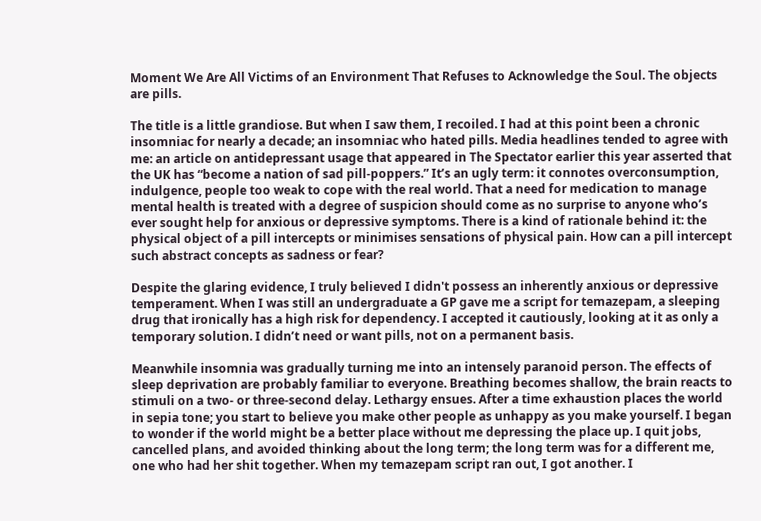Moment We Are All Victims of an Environment That Refuses to Acknowledge the Soul. The objects are pills.

The title is a little grandiose. But when I saw them, I recoiled. I had at this point been a chronic insomniac for nearly a decade; an insomniac who hated pills. Media headlines tended to agree with me: an article on antidepressant usage that appeared in The Spectator earlier this year asserted that the UK has “become a nation of sad pill-poppers.” It’s an ugly term: it connotes overconsumption, indulgence, people too weak to cope with the real world. That a need for medication to manage mental health is treated with a degree of suspicion should come as no surprise to anyone who’s ever sought help for anxious or depressive symptoms. There is a kind of rationale behind it: the physical object of a pill intercepts or minimises sensations of physical pain. How can a pill intercept such abstract concepts as sadness or fear?

Despite the glaring evidence, I truly believed I didn't possess an inherently anxious or depressive temperament. When I was still an undergraduate a GP gave me a script for temazepam, a sleeping drug that ironically has a high risk for dependency. I accepted it cautiously, looking at it as only a temporary solution. I didn’t need or want pills, not on a permanent basis.

Meanwhile insomnia was gradually turning me into an intensely paranoid person. The effects of sleep deprivation are probably familiar to everyone. Breathing becomes shallow, the brain reacts to stimuli on a two- or three-second delay. Lethargy ensues. After a time exhaustion places the world in sepia tone; you start to believe you make other people as unhappy as you make yourself. I began to wonder if the world might be a better place without me depressing the place up. I quit jobs, cancelled plans, and avoided thinking about the long term; the long term was for a different me, one who had her shit together. When my temazepam script ran out, I got another. I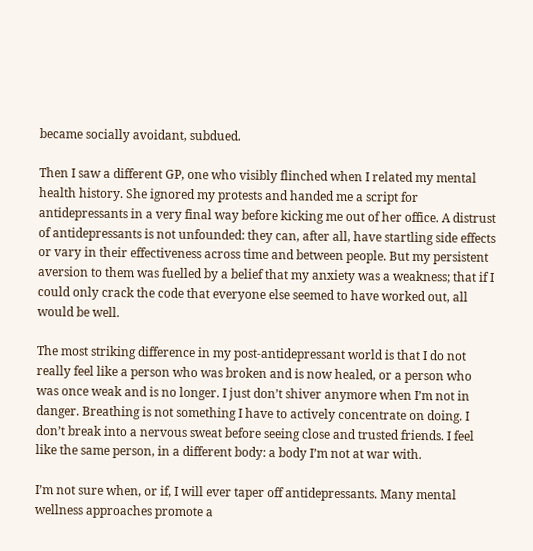became socially avoidant, subdued.

Then I saw a different GP, one who visibly flinched when I related my mental health history. She ignored my protests and handed me a script for antidepressants in a very final way before kicking me out of her office. A distrust of antidepressants is not unfounded: they can, after all, have startling side effects or vary in their effectiveness across time and between people. But my persistent aversion to them was fuelled by a belief that my anxiety was a weakness; that if I could only crack the code that everyone else seemed to have worked out, all would be well.

The most striking difference in my post-antidepressant world is that I do not really feel like a person who was broken and is now healed, or a person who was once weak and is no longer. I just don’t shiver anymore when I’m not in danger. Breathing is not something I have to actively concentrate on doing. I don’t break into a nervous sweat before seeing close and trusted friends. I feel like the same person, in a different body: a body I’m not at war with.

I’m not sure when, or if, I will ever taper off antidepressants. Many mental wellness approaches promote a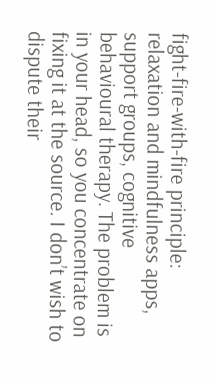fight-fire-with-fire principle: relaxation and mindfulness apps, support groups, cognitive behavioural therapy. The problem is in your head, so you concentrate on fixing it at the source. I don’t wish to dispute their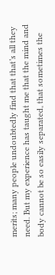merits; many people undoubtedly find that that’s all they need. But my experience has taught me that the mind and body cannot be so easily separated, that sometimes the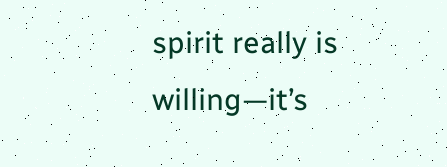spirit really is willing—it’s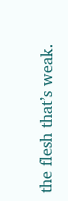the flesh that’s weak.